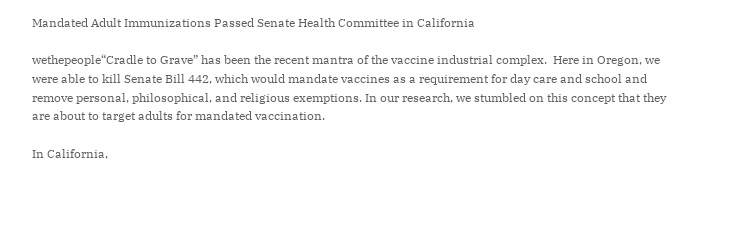Mandated Adult Immunizations Passed Senate Health Committee in California

wethepeople“Cradle to Grave” has been the recent mantra of the vaccine industrial complex.  Here in Oregon, we were able to kill Senate Bill 442, which would mandate vaccines as a requirement for day care and school and remove personal, philosophical, and religious exemptions. In our research, we stumbled on this concept that they are about to target adults for mandated vaccination.

In California,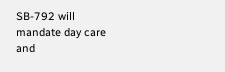SB-792 will mandate day care and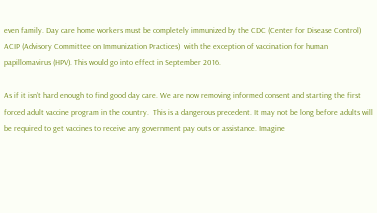even family. Day care home workers must be completely immunized by the CDC (Center for Disease Control) ACIP (Advisory Committee on Immunization Practices)  with the exception of vaccination for human papillomavirus (HPV). This would go into effect in September 2016.

As if it isn’t hard enough to find good day care. We are now removing informed consent and starting the first forced adult vaccine program in the country.  This is a dangerous precedent. It may not be long before adults will be required to get vaccines to receive any government pay outs or assistance. Imagine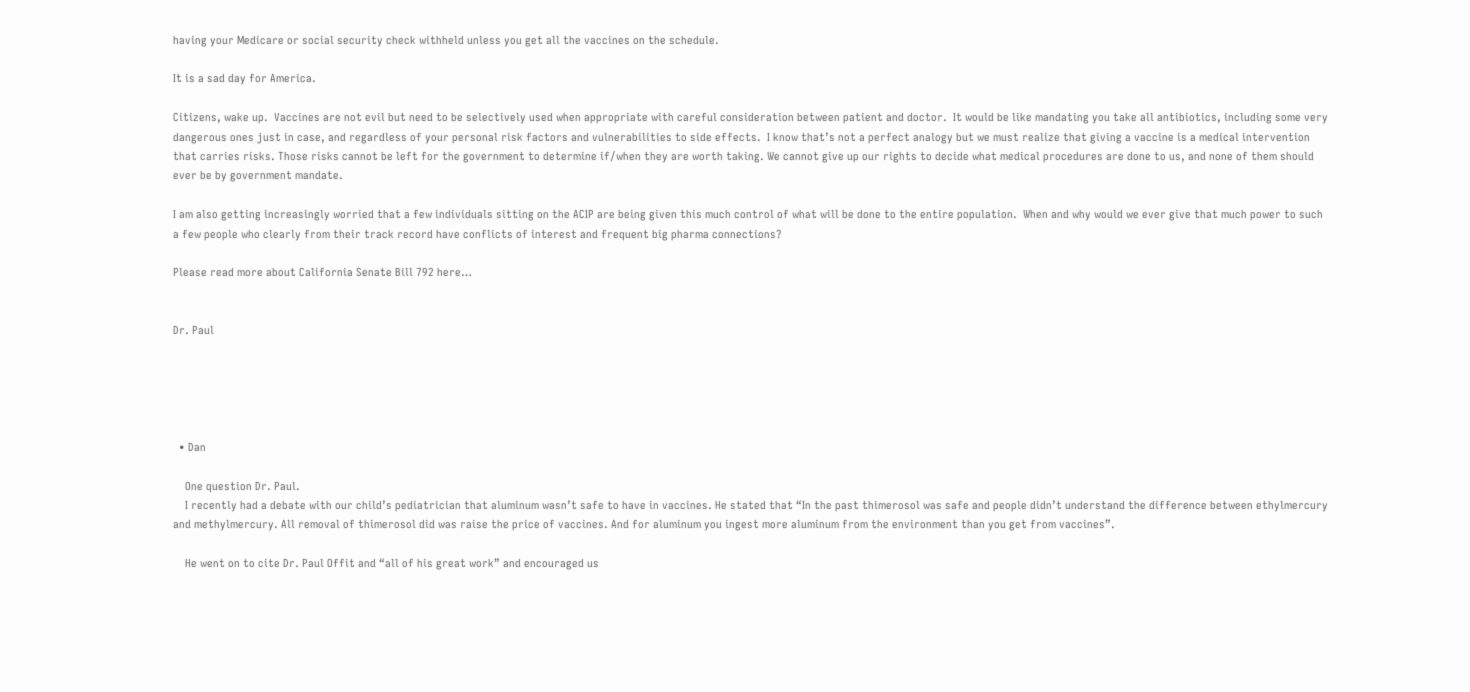having your Medicare or social security check withheld unless you get all the vaccines on the schedule.

It is a sad day for America.

Citizens, wake up.  Vaccines are not evil but need to be selectively used when appropriate with careful consideration between patient and doctor.  It would be like mandating you take all antibiotics, including some very dangerous ones just in case, and regardless of your personal risk factors and vulnerabilities to side effects.  I know that’s not a perfect analogy but we must realize that giving a vaccine is a medical intervention that carries risks. Those risks cannot be left for the government to determine if/when they are worth taking. We cannot give up our rights to decide what medical procedures are done to us, and none of them should ever be by government mandate.

I am also getting increasingly worried that a few individuals sitting on the ACIP are being given this much control of what will be done to the entire population.  When and why would we ever give that much power to such a few people who clearly from their track record have conflicts of interest and frequent big pharma connections?

Please read more about California Senate Bill 792 here…


Dr. Paul





  • Dan

    One question Dr. Paul.
    I recently had a debate with our child’s pediatrician that aluminum wasn’t safe to have in vaccines. He stated that “In the past thimerosol was safe and people didn’t understand the difference between ethylmercury and methylmercury. All removal of thimerosol did was raise the price of vaccines. And for aluminum you ingest more aluminum from the environment than you get from vaccines”.

    He went on to cite Dr. Paul Offit and “all of his great work” and encouraged us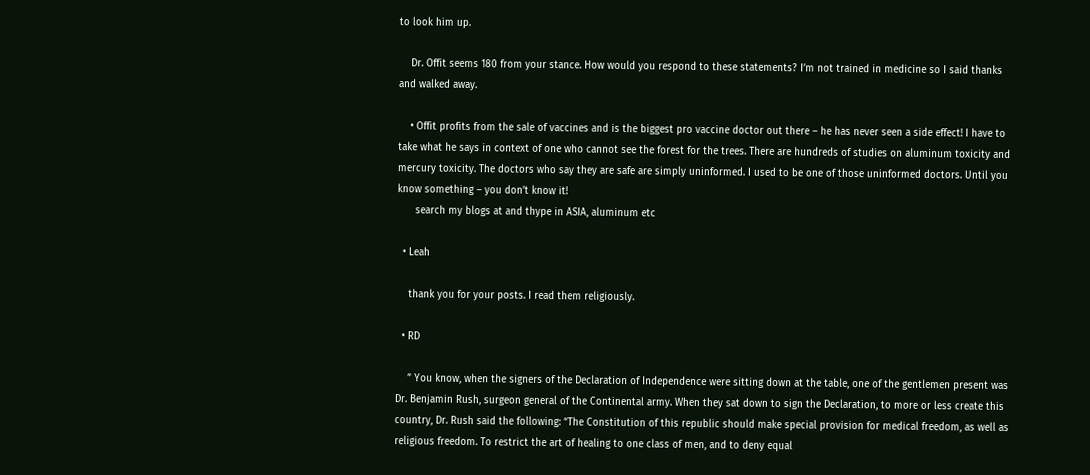to look him up.

    Dr. Offit seems 180 from your stance. How would you respond to these statements? I’m not trained in medicine so I said thanks and walked away.

    • Offit profits from the sale of vaccines and is the biggest pro vaccine doctor out there – he has never seen a side effect! I have to take what he says in context of one who cannot see the forest for the trees. There are hundreds of studies on aluminum toxicity and mercury toxicity. The doctors who say they are safe are simply uninformed. I used to be one of those uninformed doctors. Until you know something – you don’t know it!
      search my blogs at and thype in ASIA, aluminum etc

  • Leah

    thank you for your posts. I read them religiously.

  • RD

    ” You know, when the signers of the Declaration of Independence were sitting down at the table, one of the gentlemen present was Dr. Benjamin Rush, surgeon general of the Continental army. When they sat down to sign the Declaration, to more or less create this country, Dr. Rush said the following: “The Constitution of this republic should make special provision for medical freedom, as well as religious freedom. To restrict the art of healing to one class of men, and to deny equal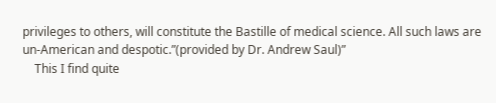privileges to others, will constitute the Bastille of medical science. All such laws are un-American and despotic.”(provided by Dr. Andrew Saul)”
    This I find quite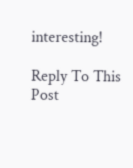interesting!

Reply To This Post